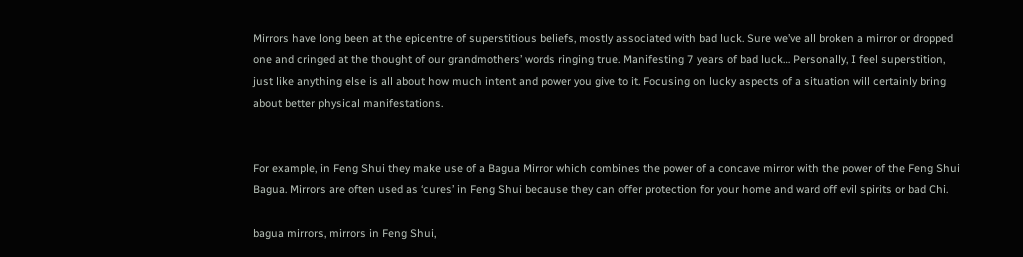Mirrors have long been at the epicentre of superstitious beliefs, mostly associated with bad luck. Sure we’ve all broken a mirror or dropped one and cringed at the thought of our grandmothers’ words ringing true. Manifesting 7 years of bad luck… Personally, I feel superstition, just like anything else is all about how much intent and power you give to it. Focusing on lucky aspects of a situation will certainly bring about better physical manifestations.


For example, in Feng Shui they make use of a Bagua Mirror which combines the power of a concave mirror with the power of the Feng Shui Bagua. Mirrors are often used as ‘cures’ in Feng Shui because they can offer protection for your home and ward off evil spirits or bad Chi.

bagua mirrors, mirrors in Feng Shui,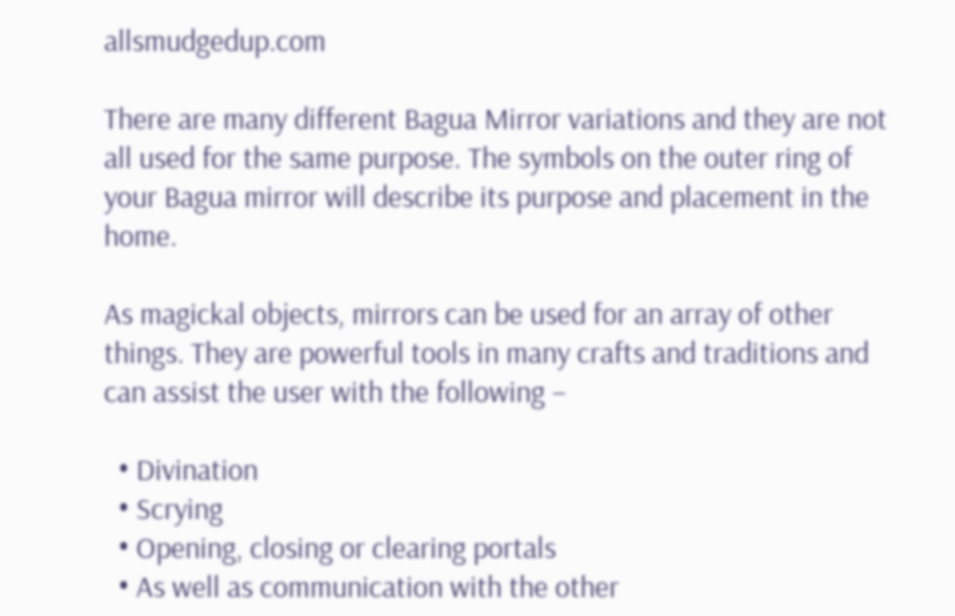allsmudgedup.com

There are many different Bagua Mirror variations and they are not all used for the same purpose. The symbols on the outer ring of your Bagua mirror will describe its purpose and placement in the home.

As magickal objects, mirrors can be used for an array of other things. They are powerful tools in many crafts and traditions and can assist the user with the following –

  • Divination
  • Scrying
  • Opening, closing or clearing portals
  • As well as communication with the other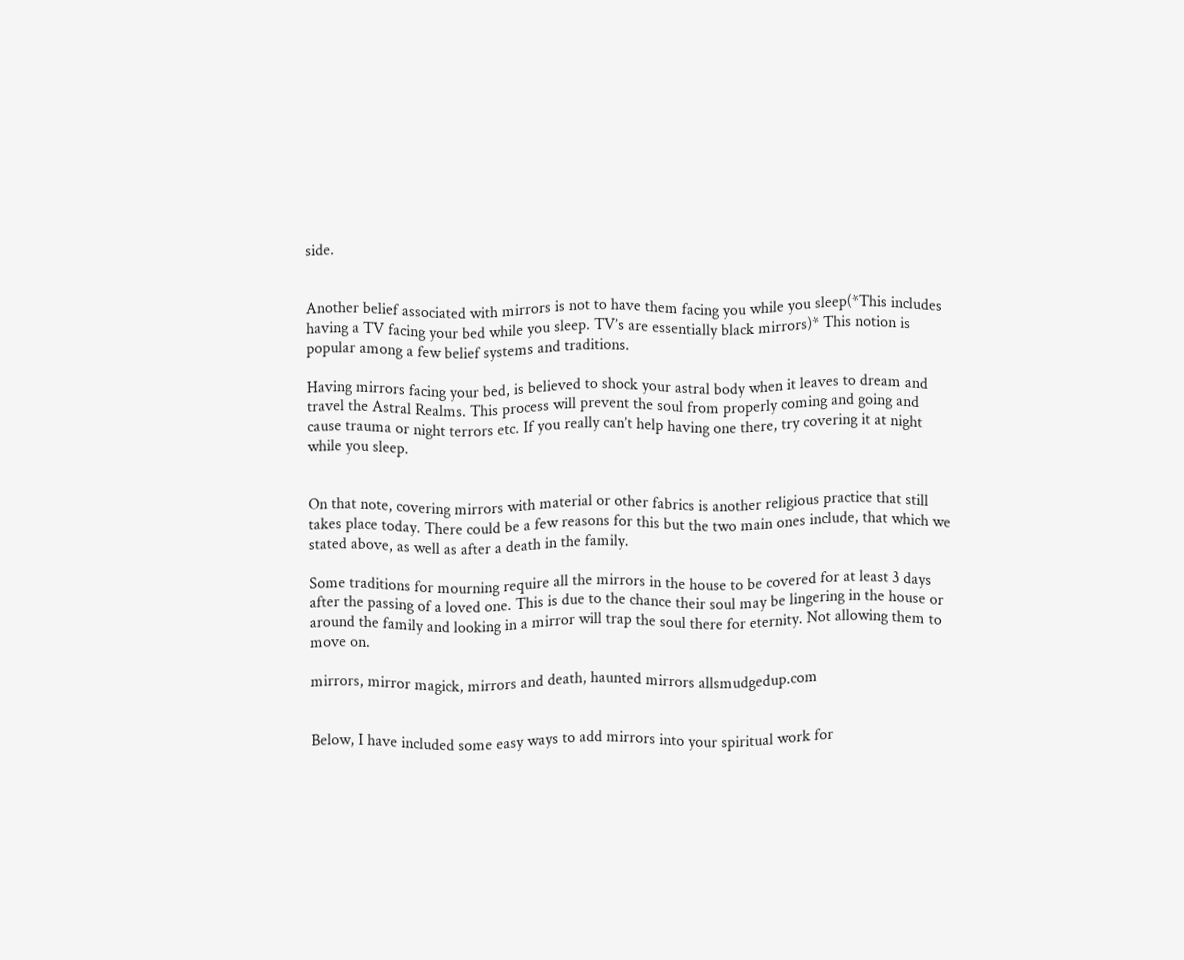side.


Another belief associated with mirrors is not to have them facing you while you sleep(*This includes having a TV facing your bed while you sleep. TV’s are essentially black mirrors)* This notion is popular among a few belief systems and traditions.

Having mirrors facing your bed, is believed to shock your astral body when it leaves to dream and travel the Astral Realms. This process will prevent the soul from properly coming and going and cause trauma or night terrors etc. If you really can’t help having one there, try covering it at night while you sleep.


On that note, covering mirrors with material or other fabrics is another religious practice that still takes place today. There could be a few reasons for this but the two main ones include, that which we stated above, as well as after a death in the family.

Some traditions for mourning require all the mirrors in the house to be covered for at least 3 days after the passing of a loved one. This is due to the chance their soul may be lingering in the house or around the family and looking in a mirror will trap the soul there for eternity. Not allowing them to move on.

mirrors, mirror magick, mirrors and death, haunted mirrors allsmudgedup.com


Below, I have included some easy ways to add mirrors into your spiritual work for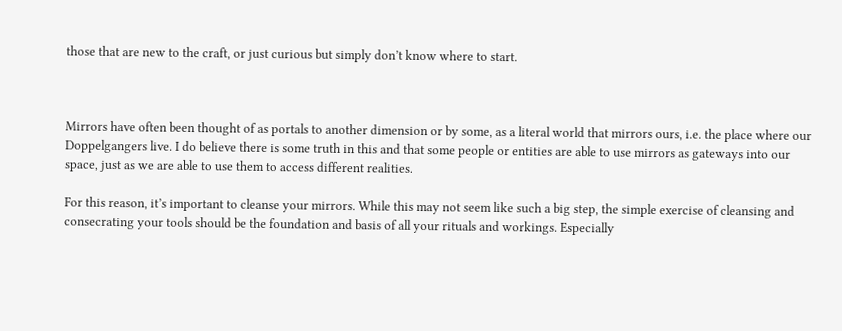those that are new to the craft, or just curious but simply don’t know where to start.



Mirrors have often been thought of as portals to another dimension or by some, as a literal world that mirrors ours, i.e. the place where our Doppelgangers live. I do believe there is some truth in this and that some people or entities are able to use mirrors as gateways into our space, just as we are able to use them to access different realities.

For this reason, it’s important to cleanse your mirrors. While this may not seem like such a big step, the simple exercise of cleansing and consecrating your tools should be the foundation and basis of all your rituals and workings. Especially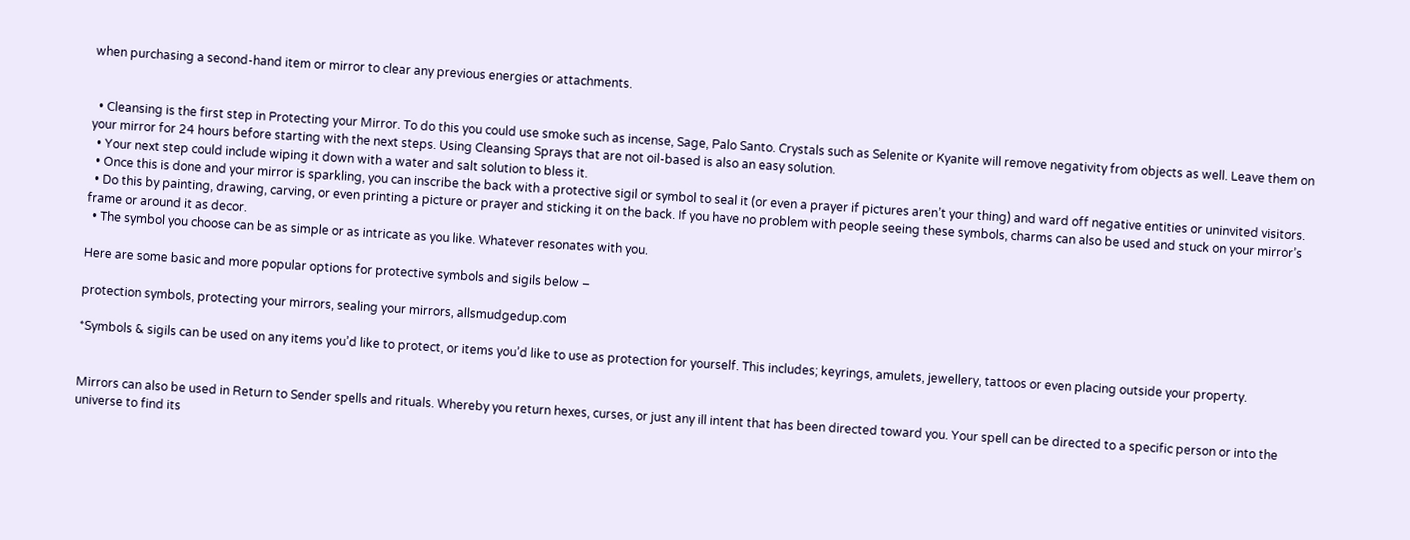when purchasing a second-hand item or mirror to clear any previous energies or attachments.


  • Cleansing is the first step in Protecting your Mirror. To do this you could use smoke such as incense, Sage, Palo Santo. Crystals such as Selenite or Kyanite will remove negativity from objects as well. Leave them on your mirror for 24 hours before starting with the next steps. Using Cleansing Sprays that are not oil-based is also an easy solution.
  • Your next step could include wiping it down with a water and salt solution to bless it.
  • Once this is done and your mirror is sparkling, you can inscribe the back with a protective sigil or symbol to seal it (or even a prayer if pictures aren’t your thing) and ward off negative entities or uninvited visitors.
  • Do this by painting, drawing, carving, or even printing a picture or prayer and sticking it on the back. If you have no problem with people seeing these symbols, charms can also be used and stuck on your mirror’s frame or around it as decor.
  • The symbol you choose can be as simple or as intricate as you like. Whatever resonates with you.

Here are some basic and more popular options for protective symbols and sigils below –

protection symbols, protecting your mirrors, sealing your mirrors, allsmudgedup.com

*Symbols & sigils can be used on any items you’d like to protect, or items you’d like to use as protection for yourself. This includes; keyrings, amulets, jewellery, tattoos or even placing outside your property.


Mirrors can also be used in Return to Sender spells and rituals. Whereby you return hexes, curses, or just any ill intent that has been directed toward you. Your spell can be directed to a specific person or into the universe to find its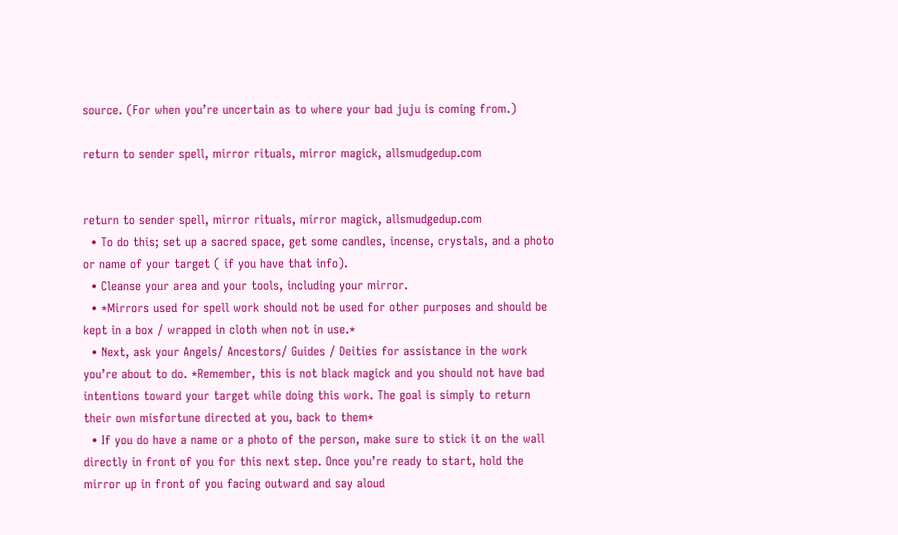source. (For when you’re uncertain as to where your bad juju is coming from.)

return to sender spell, mirror rituals, mirror magick, allsmudgedup.com


return to sender spell, mirror rituals, mirror magick, allsmudgedup.com
  • To do this; set up a sacred space, get some candles, incense, crystals, and a photo or name of your target ( if you have that info).
  • Cleanse your area and your tools, including your mirror.
  • *Mirrors used for spell work should not be used for other purposes and should be kept in a box / wrapped in cloth when not in use.*
  • Next, ask your Angels/ Ancestors/ Guides / Deities for assistance in the work you’re about to do. *Remember, this is not black magick and you should not have bad intentions toward your target while doing this work. The goal is simply to return their own misfortune directed at you, back to them*
  • If you do have a name or a photo of the person, make sure to stick it on the wall directly in front of you for this next step. Once you’re ready to start, hold the mirror up in front of you facing outward and say aloud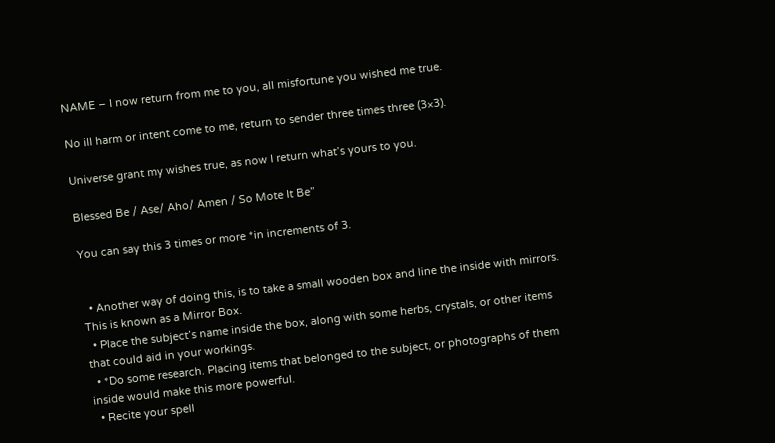NAME – I now return from me to you, all misfortune you wished me true.

No ill harm or intent come to me, return to sender three times three (3×3).

Universe grant my wishes true, as now I return what’s yours to you.

Blessed Be / Ase/ Aho/ Amen / So Mote It Be”

You can say this 3 times or more *in increments of 3.


  • Another way of doing this, is to take a small wooden box and line the inside with mirrors. This is known as a Mirror Box.
  • Place the subject’s name inside the box, along with some herbs, crystals, or other items that could aid in your workings.
  • *Do some research. Placing items that belonged to the subject, or photographs of them inside would make this more powerful.
  • Recite your spell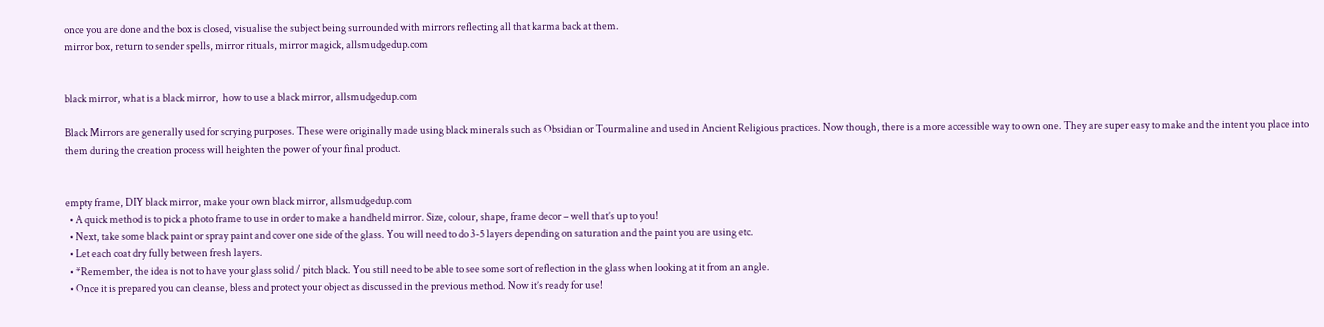once you are done and the box is closed, visualise the subject being surrounded with mirrors reflecting all that karma back at them.
mirror box, return to sender spells, mirror rituals, mirror magick, allsmudgedup.com


black mirror, what is a black mirror,  how to use a black mirror, allsmudgedup.com

Black Mirrors are generally used for scrying purposes. These were originally made using black minerals such as Obsidian or Tourmaline and used in Ancient Religious practices. Now though, there is a more accessible way to own one. They are super easy to make and the intent you place into them during the creation process will heighten the power of your final product.


empty frame, DIY black mirror, make your own black mirror, allsmudgedup.com
  • A quick method is to pick a photo frame to use in order to make a handheld mirror. Size, colour, shape, frame decor – well that’s up to you!
  • Next, take some black paint or spray paint and cover one side of the glass. You will need to do 3-5 layers depending on saturation and the paint you are using etc.
  • Let each coat dry fully between fresh layers.
  • *Remember, the idea is not to have your glass solid / pitch black. You still need to be able to see some sort of reflection in the glass when looking at it from an angle.
  • Once it is prepared you can cleanse, bless and protect your object as discussed in the previous method. Now it’s ready for use!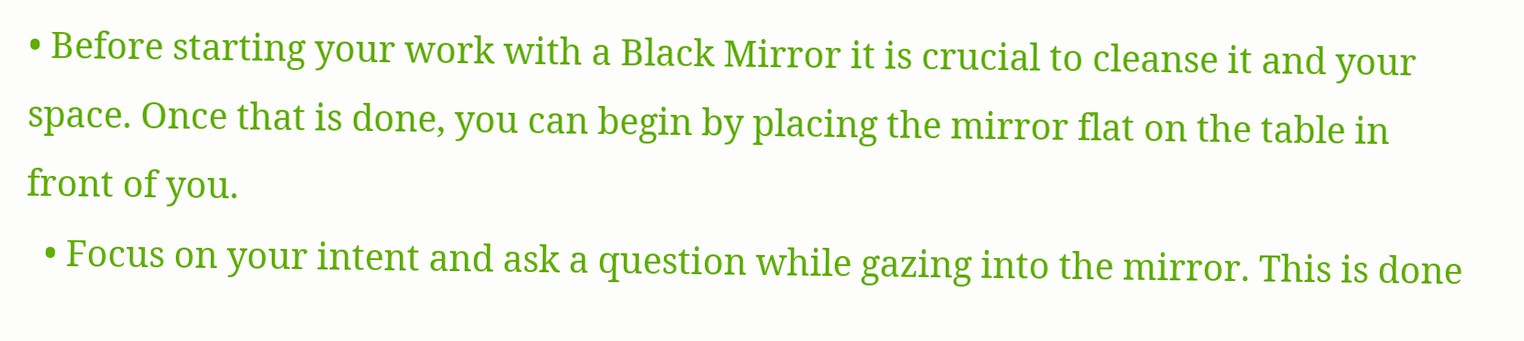• Before starting your work with a Black Mirror it is crucial to cleanse it and your space. Once that is done, you can begin by placing the mirror flat on the table in front of you.
  • Focus on your intent and ask a question while gazing into the mirror. This is done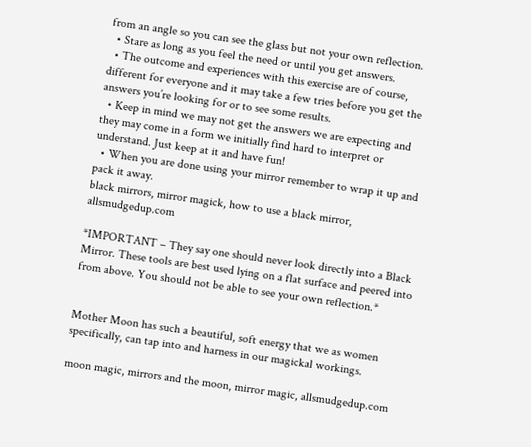from an angle so you can see the glass but not your own reflection.
  • Stare as long as you feel the need or until you get answers.
  • The outcome and experiences with this exercise are of course, different for everyone and it may take a few tries before you get the answers you’re looking for or to see some results.
  • Keep in mind we may not get the answers we are expecting and they may come in a form we initially find hard to interpret or understand. Just keep at it and have fun!
  • When you are done using your mirror remember to wrap it up and pack it away.
black mirrors, mirror magick, how to use a black mirror, allsmudgedup.com

*IMPORTANT – They say one should never look directly into a Black Mirror. These tools are best used lying on a flat surface and peered into from above. You should not be able to see your own reflection.*


Mother Moon has such a beautiful, soft energy that we as women specifically, can tap into and harness in our magickal workings.

moon magic, mirrors and the moon, mirror magic, allsmudgedup.com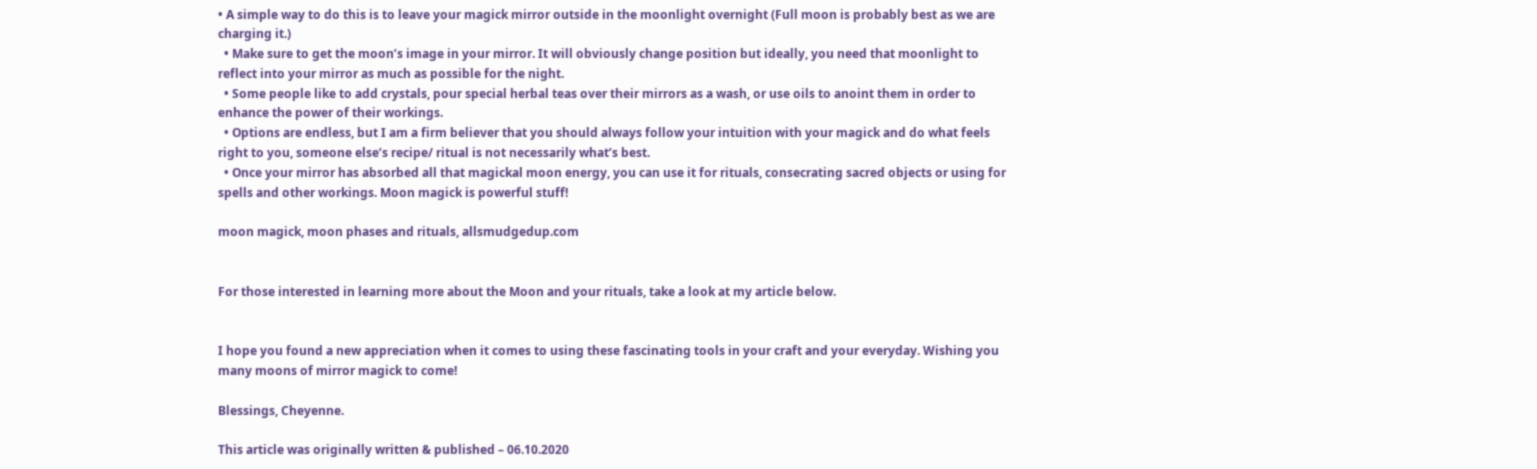• A simple way to do this is to leave your magick mirror outside in the moonlight overnight (Full moon is probably best as we are charging it.)
  • Make sure to get the moon’s image in your mirror. It will obviously change position but ideally, you need that moonlight to reflect into your mirror as much as possible for the night.
  • Some people like to add crystals, pour special herbal teas over their mirrors as a wash, or use oils to anoint them in order to enhance the power of their workings.
  • Options are endless, but I am a firm believer that you should always follow your intuition with your magick and do what feels right to you, someone else’s recipe/ ritual is not necessarily what’s best.
  • Once your mirror has absorbed all that magickal moon energy, you can use it for rituals, consecrating sacred objects or using for spells and other workings. Moon magick is powerful stuff!

moon magick, moon phases and rituals, allsmudgedup.com


For those interested in learning more about the Moon and your rituals, take a look at my article below.


I hope you found a new appreciation when it comes to using these fascinating tools in your craft and your everyday. Wishing you many moons of mirror magick to come!

Blessings, Cheyenne.

This article was originally written & published – 06.10.2020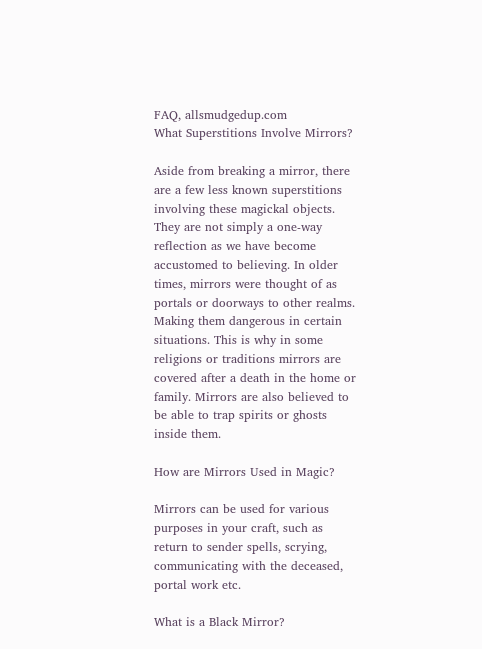FAQ, allsmudgedup.com
What Superstitions Involve Mirrors?

Aside from breaking a mirror, there are a few less known superstitions involving these magickal objects. They are not simply a one-way reflection as we have become accustomed to believing. In older times, mirrors were thought of as portals or doorways to other realms. Making them dangerous in certain situations. This is why in some religions or traditions mirrors are covered after a death in the home or family. Mirrors are also believed to be able to trap spirits or ghosts inside them.

How are Mirrors Used in Magic?

Mirrors can be used for various purposes in your craft, such as return to sender spells, scrying, communicating with the deceased, portal work etc.

What is a Black Mirror?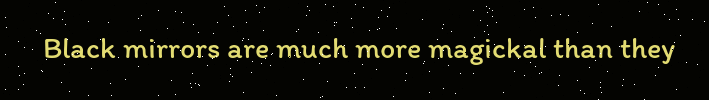Black mirrors are much more magickal than they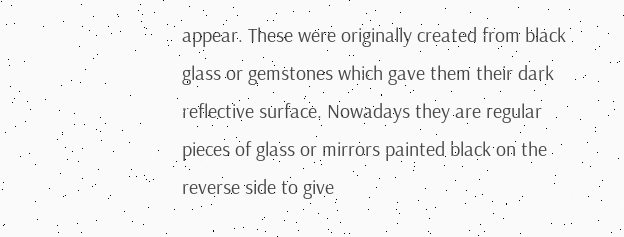appear. These were originally created from black glass or gemstones which gave them their dark reflective surface. Nowadays they are regular pieces of glass or mirrors painted black on the reverse side to give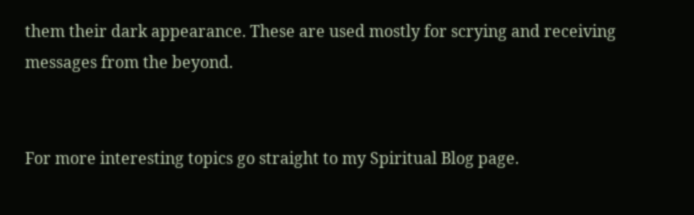them their dark appearance. These are used mostly for scrying and receiving messages from the beyond.


For more interesting topics go straight to my Spiritual Blog page.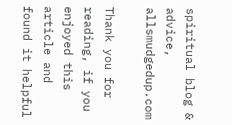spiritual blog & advice, allsmudgedup.com

Thank you for reading, if you enjoyed this article and found it helpful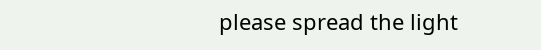please spread the light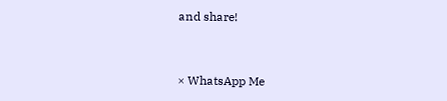and share!


× WhatsApp Me